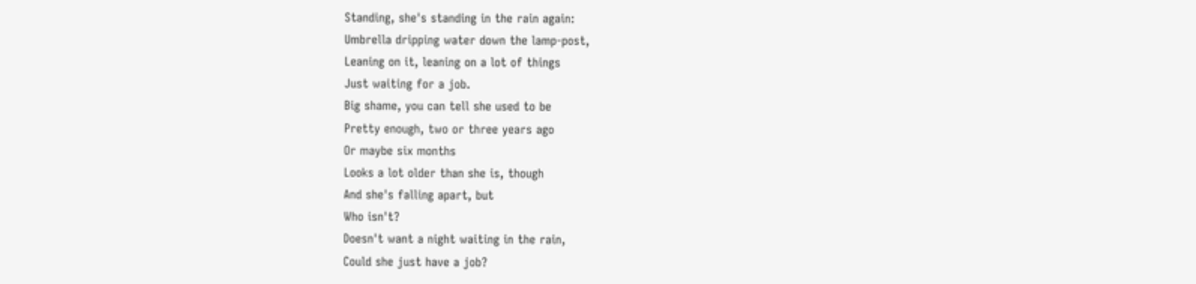Standing, she's standing in the rain again:
Umbrella dripping water down the lamp-post,
Leaning on it, leaning on a lot of things
Just waiting for a job.
Big shame, you can tell she used to be
Pretty enough, two or three years ago
Or maybe six months
Looks a lot older than she is, though
And she's falling apart, but
Who isn't?
Doesn't want a night waiting in the rain,
Could she just have a job?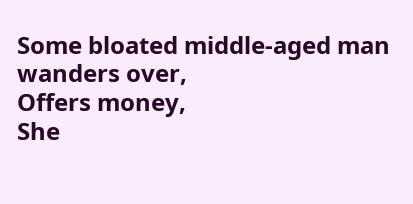Some bloated middle-aged man wanders over,
Offers money,
She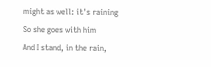might as well: it's raining
So she goes with him
And I stand, in the rain,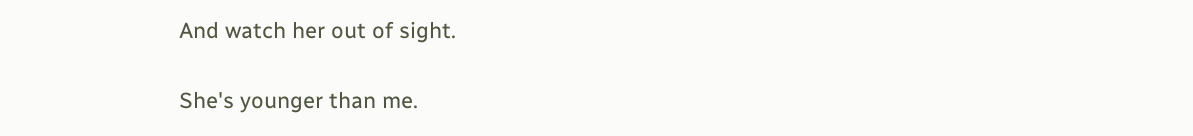And watch her out of sight.

She's younger than me.